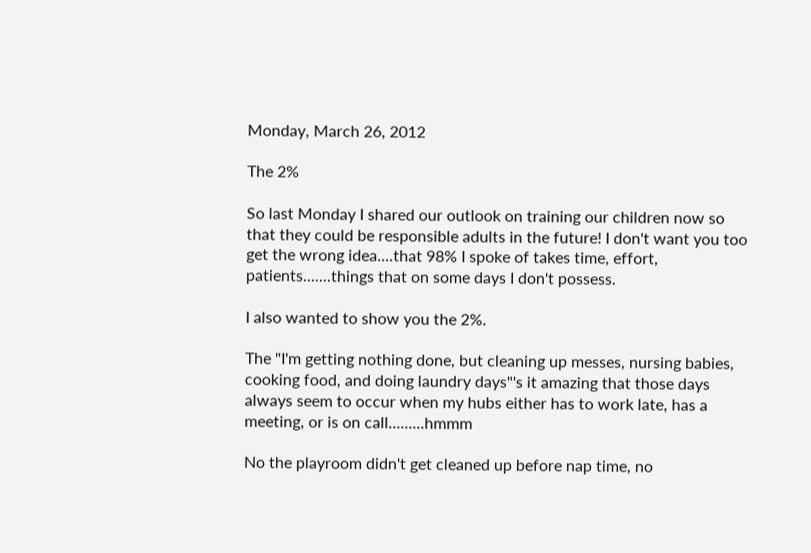Monday, March 26, 2012

The 2%

So last Monday I shared our outlook on training our children now so that they could be responsible adults in the future! I don't want you too get the wrong idea....that 98% I spoke of takes time, effort, patients.......things that on some days I don't possess.

I also wanted to show you the 2%.

The "I'm getting nothing done, but cleaning up messes, nursing babies, cooking food, and doing laundry days"'s it amazing that those days always seem to occur when my hubs either has to work late, has a meeting, or is on call.........hmmm

No the playroom didn't get cleaned up before nap time, no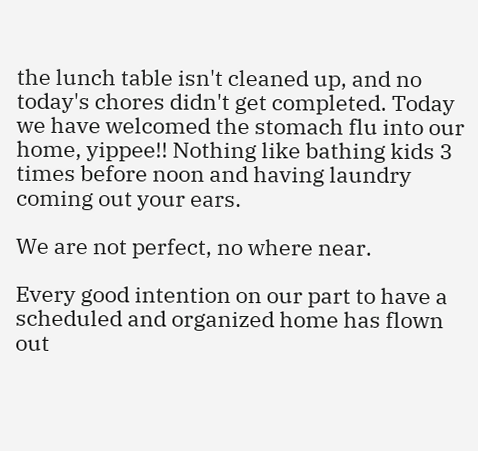the lunch table isn't cleaned up, and no today's chores didn't get completed. Today we have welcomed the stomach flu into our home, yippee!! Nothing like bathing kids 3 times before noon and having laundry coming out your ears.

We are not perfect, no where near.

Every good intention on our part to have a scheduled and organized home has flown out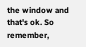the window and that's ok. So remember,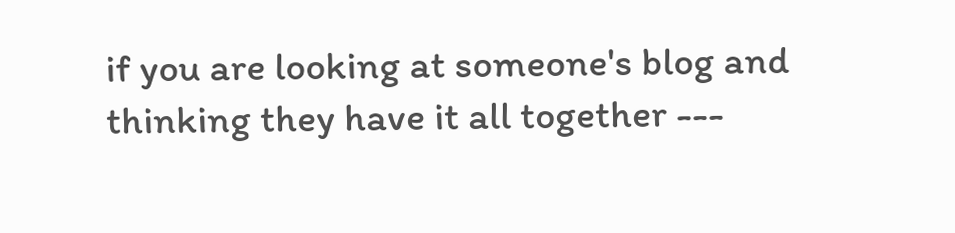if you are looking at someone's blog and thinking they have it all together ---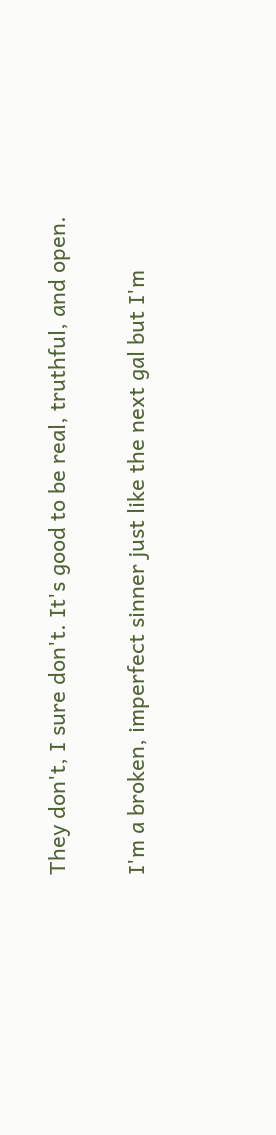They don't, I sure don't. It's good to be real, truthful, and open.

I'm a broken, imperfect sinner just like the next gal but I'm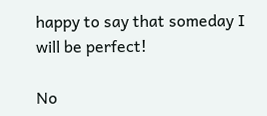happy to say that someday I will be perfect!

No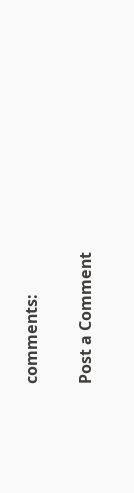comments:

Post a Comment